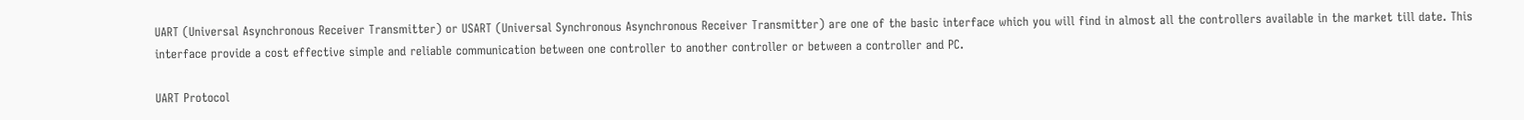UART (Universal Asynchronous Receiver Transmitter) or USART (Universal Synchronous Asynchronous Receiver Transmitter) are one of the basic interface which you will find in almost all the controllers available in the market till date. This interface provide a cost effective simple and reliable communication between one controller to another controller or between a controller and PC.

UART Protocol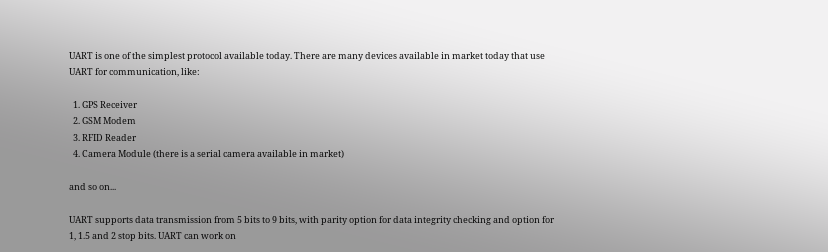UART is one of the simplest protocol available today. There are many devices available in market today that use UART for communication, like:

  1. GPS Receiver
  2. GSM Modem
  3. RFID Reader
  4. Camera Module (there is a serial camera available in market)

and so on...

UART supports data transmission from 5 bits to 9 bits, with parity option for data integrity checking and option for 1, 1.5 and 2 stop bits. UART can work on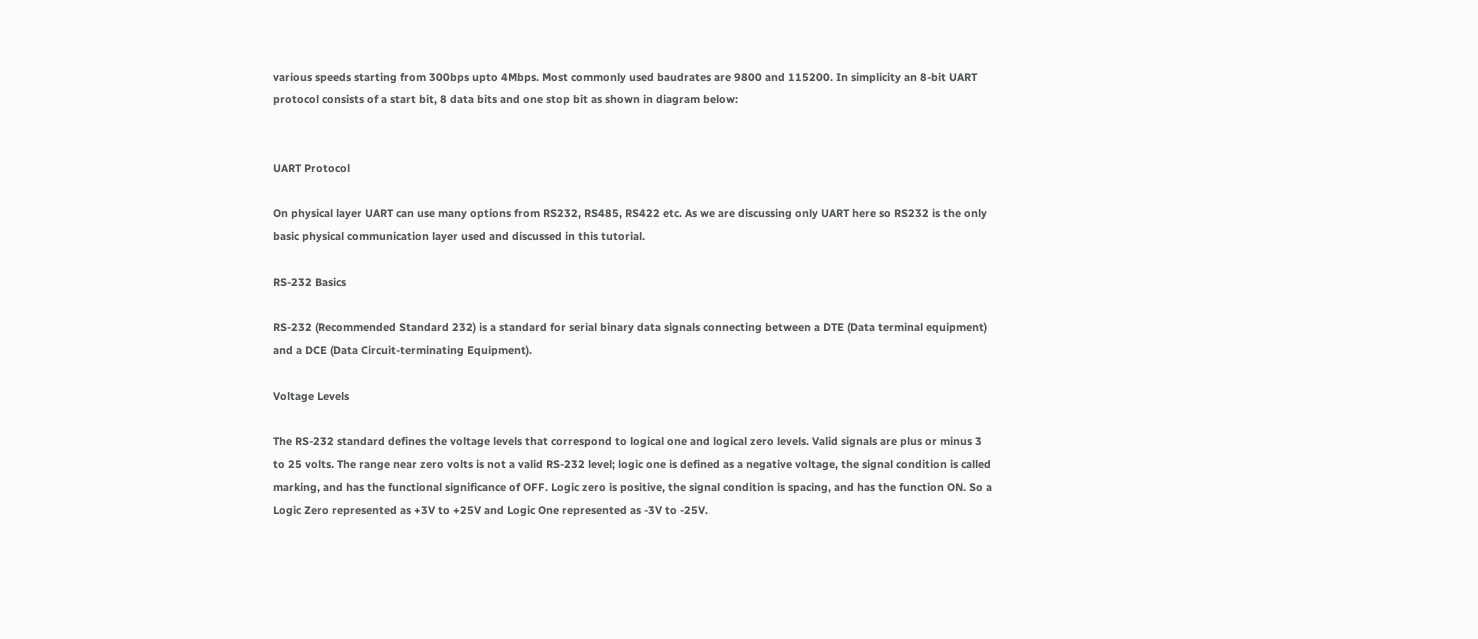various speeds starting from 300bps upto 4Mbps. Most commonly used baudrates are 9800 and 115200. In simplicity an 8-bit UART protocol consists of a start bit, 8 data bits and one stop bit as shown in diagram below:


UART Protocol

On physical layer UART can use many options from RS232, RS485, RS422 etc. As we are discussing only UART here so RS232 is the only basic physical communication layer used and discussed in this tutorial.

RS-232 Basics

RS-232 (Recommended Standard 232) is a standard for serial binary data signals connecting between a DTE (Data terminal equipment) and a DCE (Data Circuit-terminating Equipment).

Voltage Levels

The RS-232 standard defines the voltage levels that correspond to logical one and logical zero levels. Valid signals are plus or minus 3 to 25 volts. The range near zero volts is not a valid RS-232 level; logic one is defined as a negative voltage, the signal condition is called marking, and has the functional significance of OFF. Logic zero is positive, the signal condition is spacing, and has the function ON. So a Logic Zero represented as +3V to +25V and Logic One represented as -3V to -25V.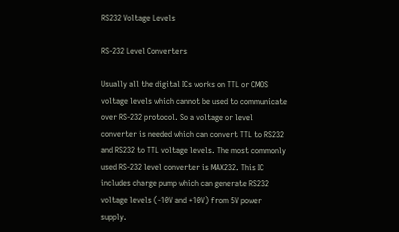RS232 Voltage Levels

RS-232 Level Converters

Usually all the digital ICs works on TTL or CMOS voltage levels which cannot be used to communicate over RS-232 protocol. So a voltage or level converter is needed which can convert TTL to RS232 and RS232 to TTL voltage levels. The most commonly used RS-232 level converter is MAX232. This IC includes charge pump which can generate RS232 voltage levels (-10V and +10V) from 5V power supply.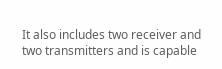It also includes two receiver and two transmitters and is capable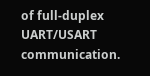of full-duplex UART/USART communication.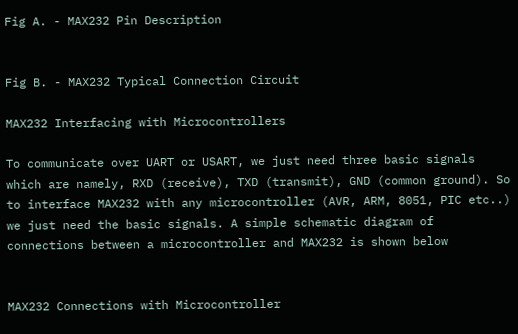Fig A. - MAX232 Pin Description


Fig B. - MAX232 Typical Connection Circuit

MAX232 Interfacing with Microcontrollers

To communicate over UART or USART, we just need three basic signals which are namely, RXD (receive), TXD (transmit), GND (common ground). So to interface MAX232 with any microcontroller (AVR, ARM, 8051, PIC etc..) we just need the basic signals. A simple schematic diagram of connections between a microcontroller and MAX232 is shown below


MAX232 Connections with Microcontroller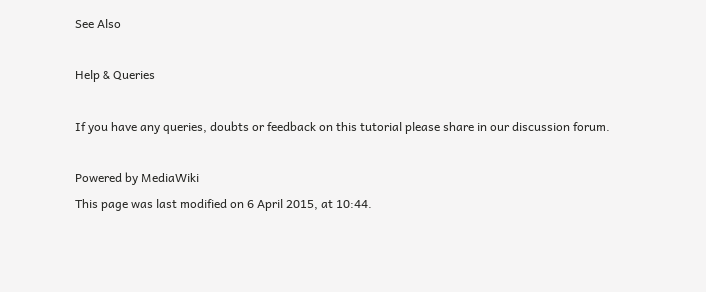See Also

Help & Queries

If you have any queries, doubts or feedback on this tutorial please share in our discussion forum.

Powered by MediaWiki
This page was last modified on 6 April 2015, at 10:44.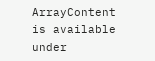ArrayContent is available under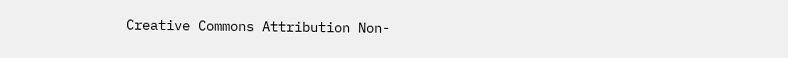Creative Commons Attribution Non-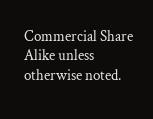Commercial Share Alike unless otherwise noted.